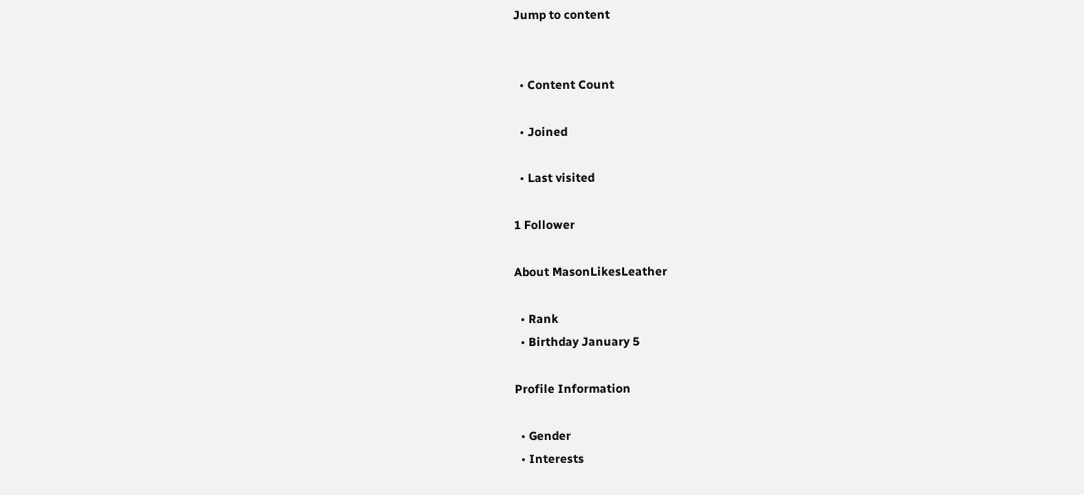Jump to content


  • Content Count

  • Joined

  • Last visited

1 Follower

About MasonLikesLeather

  • Rank
  • Birthday January 5

Profile Information

  • Gender
  • Interests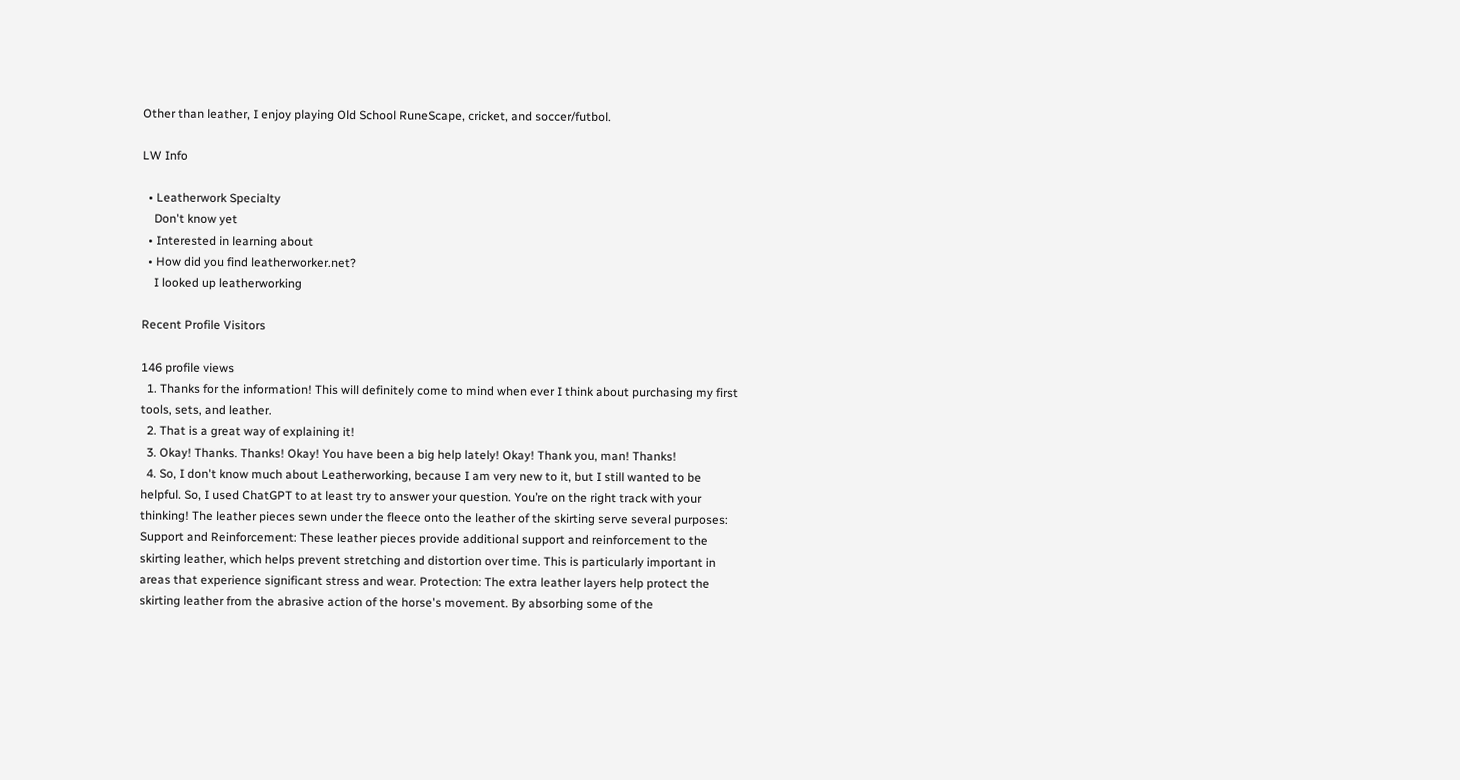Other than leather, I enjoy playing Old School RuneScape, cricket, and soccer/futbol.

LW Info

  • Leatherwork Specialty
    Don't know yet
  • Interested in learning about
  • How did you find leatherworker.net?
    I looked up leatherworking

Recent Profile Visitors

146 profile views
  1. Thanks for the information! This will definitely come to mind when ever I think about purchasing my first tools, sets, and leather.
  2. That is a great way of explaining it!
  3. Okay! Thanks. Thanks! Okay! You have been a big help lately! Okay! Thank you, man! Thanks!
  4. So, I don't know much about Leatherworking, because I am very new to it, but I still wanted to be helpful. So, I used ChatGPT to at least try to answer your question. You’re on the right track with your thinking! The leather pieces sewn under the fleece onto the leather of the skirting serve several purposes: Support and Reinforcement: These leather pieces provide additional support and reinforcement to the skirting leather, which helps prevent stretching and distortion over time. This is particularly important in areas that experience significant stress and wear. Protection: The extra leather layers help protect the skirting leather from the abrasive action of the horse's movement. By absorbing some of the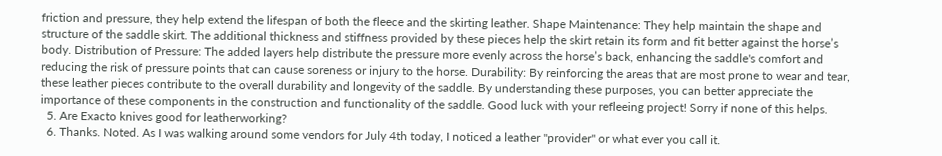friction and pressure, they help extend the lifespan of both the fleece and the skirting leather. Shape Maintenance: They help maintain the shape and structure of the saddle skirt. The additional thickness and stiffness provided by these pieces help the skirt retain its form and fit better against the horse’s body. Distribution of Pressure: The added layers help distribute the pressure more evenly across the horse’s back, enhancing the saddle's comfort and reducing the risk of pressure points that can cause soreness or injury to the horse. Durability: By reinforcing the areas that are most prone to wear and tear, these leather pieces contribute to the overall durability and longevity of the saddle. By understanding these purposes, you can better appreciate the importance of these components in the construction and functionality of the saddle. Good luck with your refleeing project! Sorry if none of this helps.
  5. Are Exacto knives good for leatherworking?
  6. Thanks. Noted. As I was walking around some vendors for July 4th today, I noticed a leather "provider" or what ever you call it.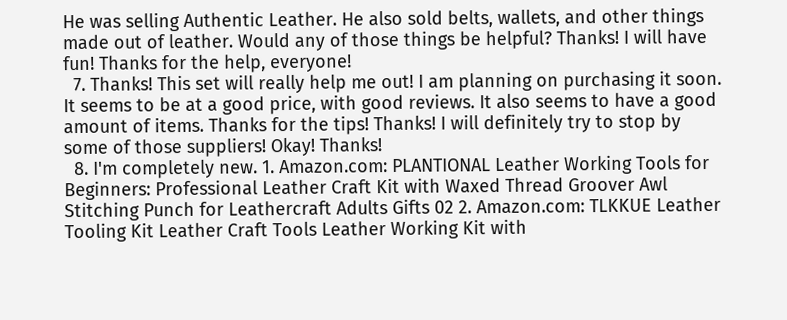He was selling Authentic Leather. He also sold belts, wallets, and other things made out of leather. Would any of those things be helpful? Thanks! I will have fun! Thanks for the help, everyone!
  7. Thanks! This set will really help me out! I am planning on purchasing it soon. It seems to be at a good price, with good reviews. It also seems to have a good amount of items. Thanks for the tips! Thanks! I will definitely try to stop by some of those suppliers! Okay! Thanks!
  8. I'm completely new. 1. Amazon.com: PLANTIONAL Leather Working Tools for Beginners: Professional Leather Craft Kit with Waxed Thread Groover Awl Stitching Punch for Leathercraft Adults Gifts 02 2. Amazon.com: TLKKUE Leather Tooling Kit Leather Craft Tools Leather Working Kit with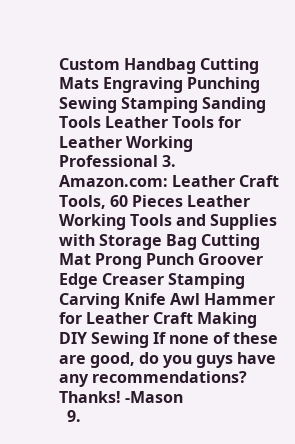Custom Handbag Cutting Mats Engraving Punching Sewing Stamping Sanding Tools Leather Tools for Leather Working Professional 3. Amazon.com: Leather Craft Tools, 60 Pieces Leather Working Tools and Supplies with Storage Bag Cutting Mat Prong Punch Groover Edge Creaser Stamping Carving Knife Awl Hammer for Leather Craft Making DIY Sewing If none of these are good, do you guys have any recommendations? Thanks! -Mason
  9.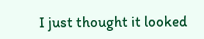I just thought it looked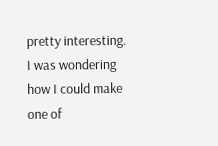pretty interesting. I was wondering how I could make one of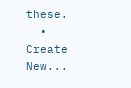these.
  • Create New...